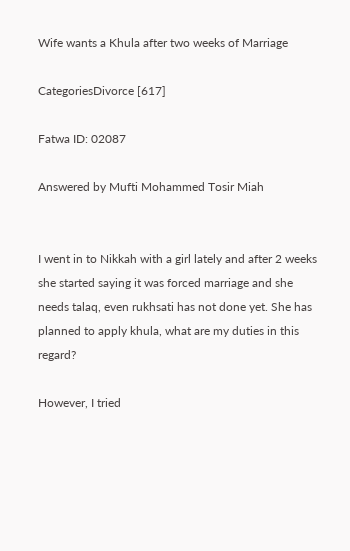Wife wants a Khula after two weeks of Marriage

CategoriesDivorce [617]

Fatwa ID: 02087

Answered by Mufti Mohammed Tosir Miah


I went in to Nikkah with a girl lately and after 2 weeks she started saying it was forced marriage and she needs talaq, even rukhsati has not done yet. She has planned to apply khula, what are my duties in this regard?

However, I tried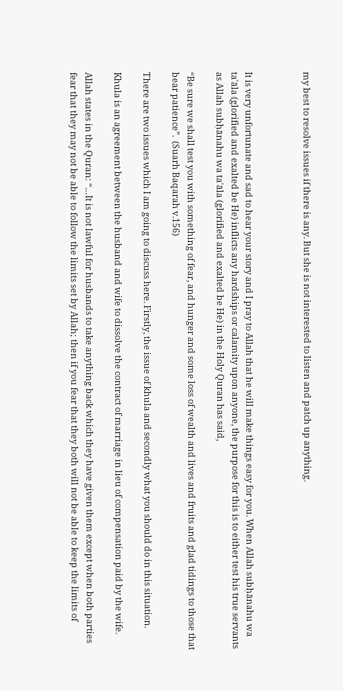my best to resolve issues if there is any. But she is not interested to listen and patch up anything.



It is very unfortunate and sad to hear your story and I pray to Allah that he will make things easy for you. When Allah subḥānahu wa ta'āla (glorified and exalted be He) inflicts any hardships or calamity upon anyone, the purpose for this is to either test his true servants as Allah subḥānahu wa ta'āla (glorified and exalted be He) in the Holy Quran has said,

“Be sure we shall test you with something of fear, and hunger and some loss of wealth and lives and fruits and glad tidings to those that bear patience”.  (Suarh Baqarah v.156)

There are two issues which I am going to discuss here. Firstly, the issue of khula and secondly what you should do in this situation.

Khula is an agreement between the husband and wife to dissolve the contract of marriage in lieu of compensation paid by the wife.

Allah states in the Quran: “…It is not lawful for husbands to take anything back which they have given them except when both parties fear that they may not be able to follow the limits set by Allah; then if you fear that they both will not be able to keep the limits of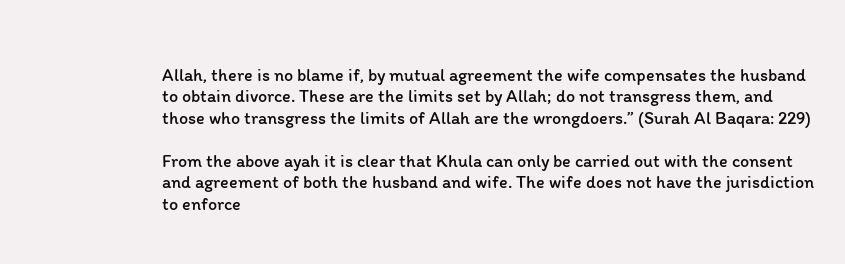Allah, there is no blame if, by mutual agreement the wife compensates the husband to obtain divorce. These are the limits set by Allah; do not transgress them, and those who transgress the limits of Allah are the wrongdoers.” (Surah Al Baqara: 229)

From the above ayah it is clear that Khula can only be carried out with the consent and agreement of both the husband and wife. The wife does not have the jurisdiction to enforce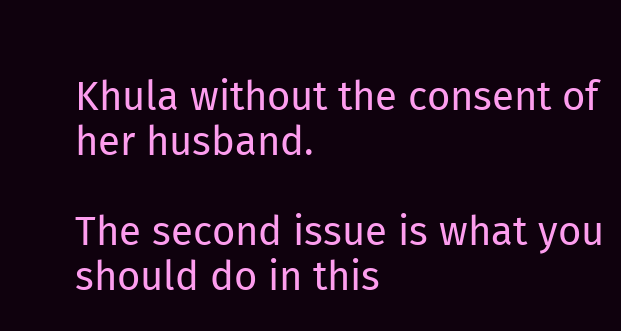Khula without the consent of her husband.

The second issue is what you should do in this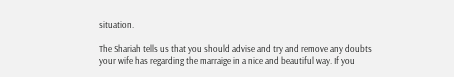situation.

The Shariah tells us that you should advise and try and remove any doubts your wife has regarding the marraige in a nice and beautiful way. If you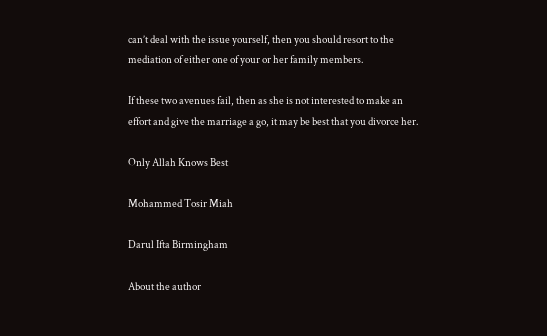can’t deal with the issue yourself, then you should resort to the mediation of either one of your or her family members.

If these two avenues fail, then as she is not interested to make an effort and give the marriage a go, it may be best that you divorce her.

Only Allah Knows Best

Mohammed Tosir Miah

Darul Ifta Birmingham

About the author